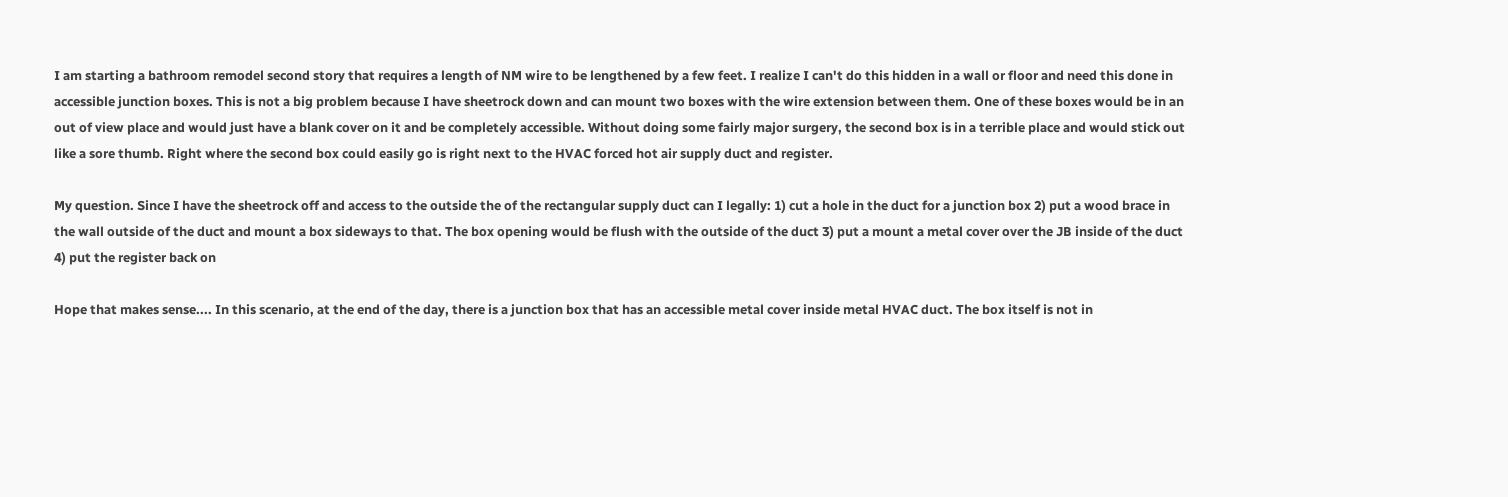I am starting a bathroom remodel second story that requires a length of NM wire to be lengthened by a few feet. I realize I can't do this hidden in a wall or floor and need this done in accessible junction boxes. This is not a big problem because I have sheetrock down and can mount two boxes with the wire extension between them. One of these boxes would be in an out of view place and would just have a blank cover on it and be completely accessible. Without doing some fairly major surgery, the second box is in a terrible place and would stick out like a sore thumb. Right where the second box could easily go is right next to the HVAC forced hot air supply duct and register.

My question. Since I have the sheetrock off and access to the outside the of the rectangular supply duct can I legally: 1) cut a hole in the duct for a junction box 2) put a wood brace in the wall outside of the duct and mount a box sideways to that. The box opening would be flush with the outside of the duct 3) put a mount a metal cover over the JB inside of the duct 4) put the register back on

Hope that makes sense.... In this scenario, at the end of the day, there is a junction box that has an accessible metal cover inside metal HVAC duct. The box itself is not in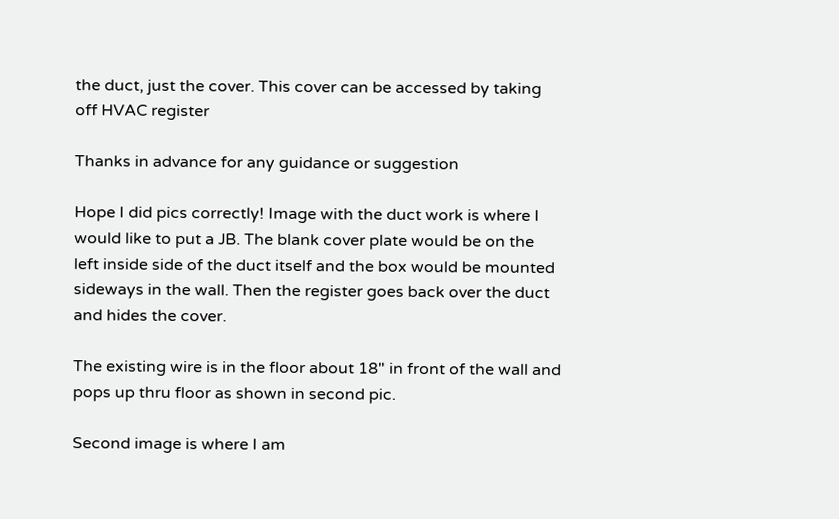the duct, just the cover. This cover can be accessed by taking off HVAC register

Thanks in advance for any guidance or suggestion

Hope I did pics correctly! Image with the duct work is where I would like to put a JB. The blank cover plate would be on the left inside side of the duct itself and the box would be mounted sideways in the wall. Then the register goes back over the duct and hides the cover.

The existing wire is in the floor about 18" in front of the wall and pops up thru floor as shown in second pic.

Second image is where I am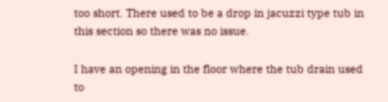too short. There used to be a drop in jacuzzi type tub in this section so there was no issue.

I have an opening in the floor where the tub drain used to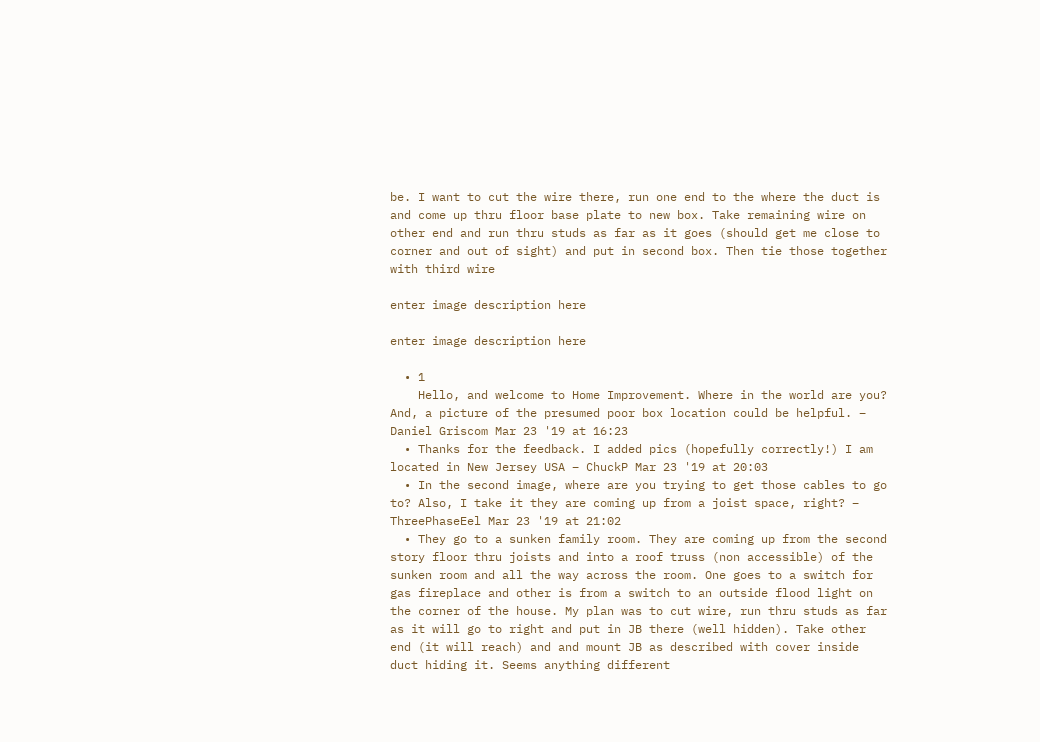be. I want to cut the wire there, run one end to the where the duct is and come up thru floor base plate to new box. Take remaining wire on other end and run thru studs as far as it goes (should get me close to corner and out of sight) and put in second box. Then tie those together with third wire

enter image description here

enter image description here

  • 1
    Hello, and welcome to Home Improvement. Where in the world are you? And, a picture of the presumed poor box location could be helpful. – Daniel Griscom Mar 23 '19 at 16:23
  • Thanks for the feedback. I added pics (hopefully correctly!) I am located in New Jersey USA – ChuckP Mar 23 '19 at 20:03
  • In the second image, where are you trying to get those cables to go to? Also, I take it they are coming up from a joist space, right? – ThreePhaseEel Mar 23 '19 at 21:02
  • They go to a sunken family room. They are coming up from the second story floor thru joists and into a roof truss (non accessible) of the sunken room and all the way across the room. One goes to a switch for gas fireplace and other is from a switch to an outside flood light on the corner of the house. My plan was to cut wire, run thru studs as far as it will go to right and put in JB there (well hidden). Take other end (it will reach) and and mount JB as described with cover inside duct hiding it. Seems anything different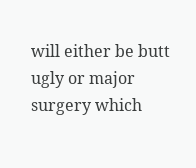will either be butt ugly or major surgery which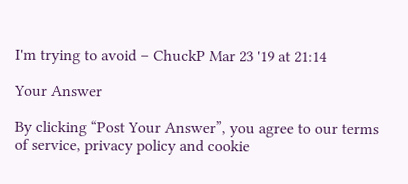I'm trying to avoid – ChuckP Mar 23 '19 at 21:14

Your Answer

By clicking “Post Your Answer”, you agree to our terms of service, privacy policy and cookie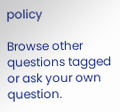policy

Browse other questions tagged or ask your own question.